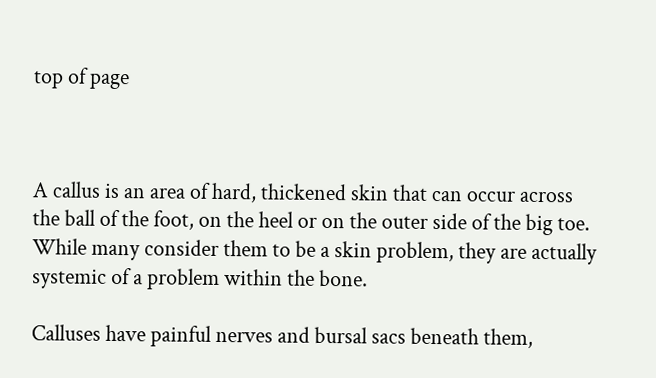top of page



A callus is an area of hard, thickened skin that can occur across the ball of the foot, on the heel or on the outer side of the big toe. While many consider them to be a skin problem, they are actually systemic of a problem within the bone.

Calluses have painful nerves and bursal sacs beneath them,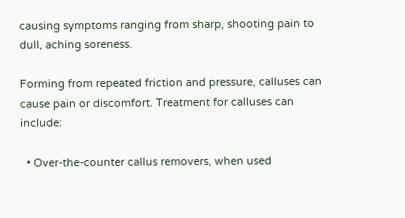causing symptoms ranging from sharp, shooting pain to dull, aching soreness.

Forming from repeated friction and pressure, calluses can cause pain or discomfort. Treatment for calluses can include:

  • Over-the-counter callus removers, when used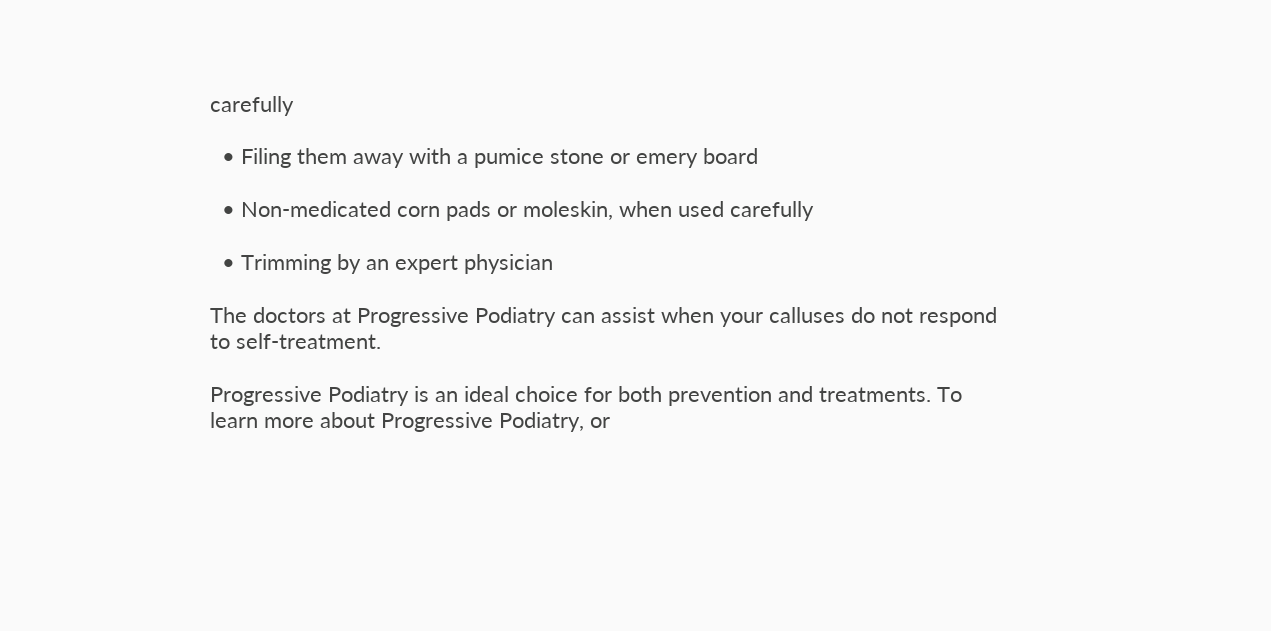carefully

  • Filing them away with a pumice stone or emery board

  • Non-medicated corn pads or moleskin, when used carefully

  • Trimming by an expert physician

The doctors at Progressive Podiatry can assist when your calluses do not respond to self-treatment.

Progressive Podiatry is an ideal choice for both prevention and treatments. To learn more about Progressive Podiatry, or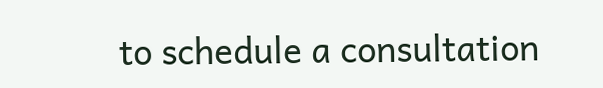to schedule a consultation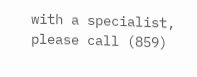with a specialist, please call (859)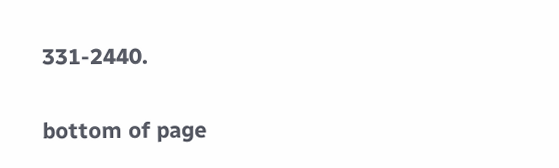331-2440.

bottom of page